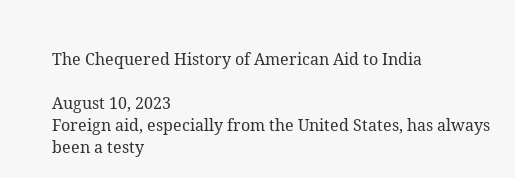The Chequered History of American Aid to India

August 10, 2023
Foreign aid, especially from the United States, has always been a testy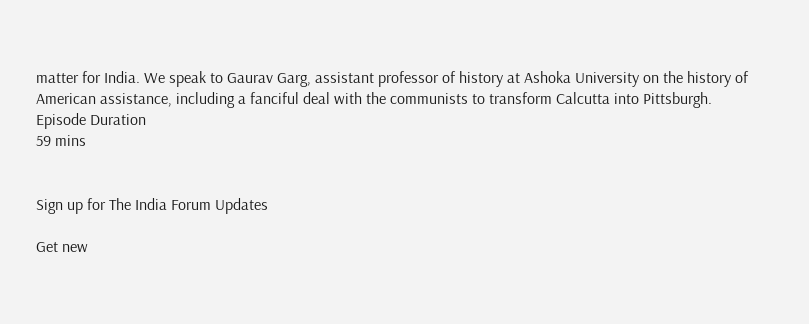matter for India. We speak to Gaurav Garg, assistant professor of history at Ashoka University on the history of American assistance, including a fanciful deal with the communists to transform Calcutta into Pittsburgh.
Episode Duration
59 mins


Sign up for The India Forum Updates

Get new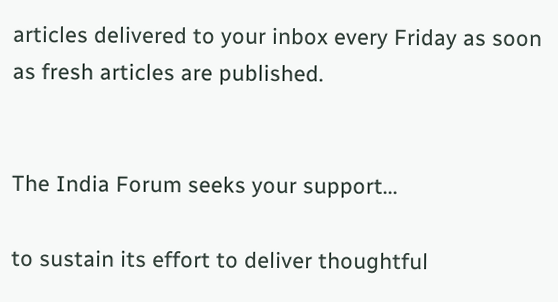articles delivered to your inbox every Friday as soon as fresh articles are published.


The India Forum seeks your support...

to sustain its effort to deliver thoughtful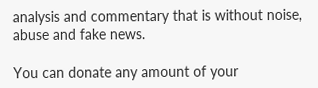analysis and commentary that is without noise, abuse and fake news.

You can donate any amount of your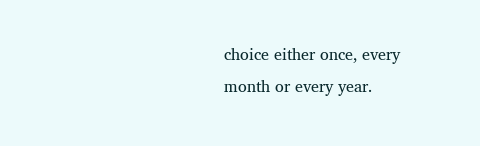choice either once, every month or every year.